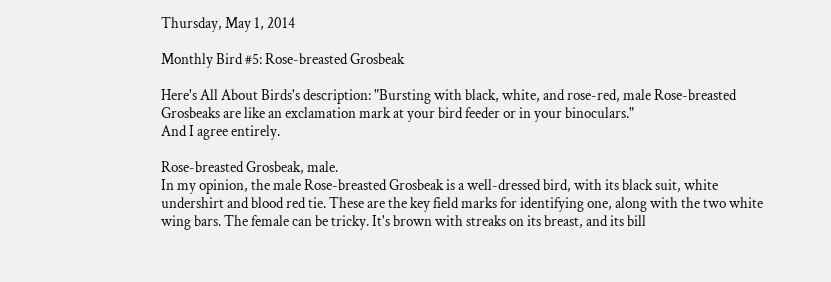Thursday, May 1, 2014

Monthly Bird #5: Rose-breasted Grosbeak

Here's All About Birds's description: "Bursting with black, white, and rose-red, male Rose-breasted Grosbeaks are like an exclamation mark at your bird feeder or in your binoculars."
And I agree entirely.

Rose-breasted Grosbeak, male.
In my opinion, the male Rose-breasted Grosbeak is a well-dressed bird, with its black suit, white undershirt and blood red tie. These are the key field marks for identifying one, along with the two white wing bars. The female can be tricky. It's brown with streaks on its breast, and its bill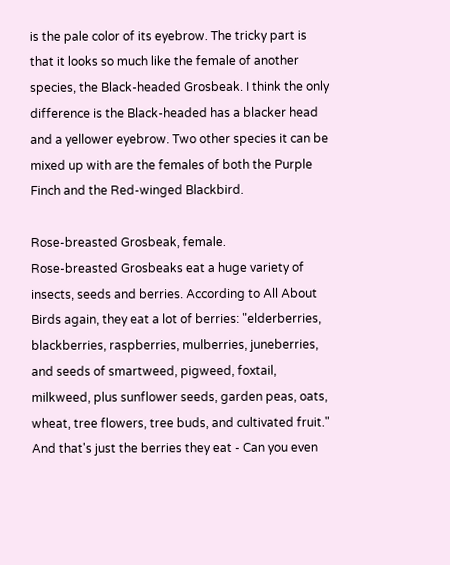is the pale color of its eyebrow. The tricky part is that it looks so much like the female of another species, the Black-headed Grosbeak. I think the only difference is the Black-headed has a blacker head and a yellower eyebrow. Two other species it can be mixed up with are the females of both the Purple Finch and the Red-winged Blackbird.

Rose-breasted Grosbeak, female.
Rose-breasted Grosbeaks eat a huge variety of insects, seeds and berries. According to All About Birds again, they eat a lot of berries: "elderberries, blackberries, raspberries, mulberries, juneberries, and seeds of smartweed, pigweed, foxtail, milkweed, plus sunflower seeds, garden peas, oats, wheat, tree flowers, tree buds, and cultivated fruit." And that's just the berries they eat - Can you even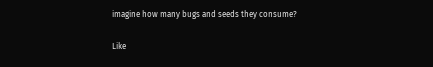imagine how many bugs and seeds they consume?

Like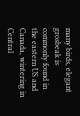many birds, elegant grosbeak is commonly found in the eastern US and Canada, wintering in Central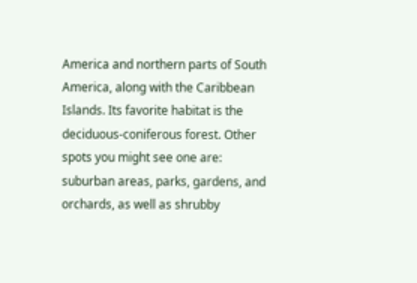America and northern parts of South America, along with the Caribbean Islands. Its favorite habitat is the deciduous-coniferous forest. Other spots you might see one are: suburban areas, parks, gardens, and orchards, as well as shrubby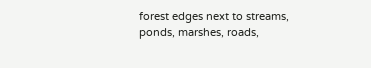forest edges next to streams, ponds, marshes, roads,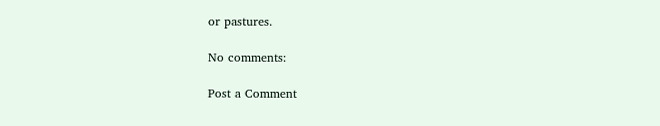or pastures.

No comments:

Post a Comment